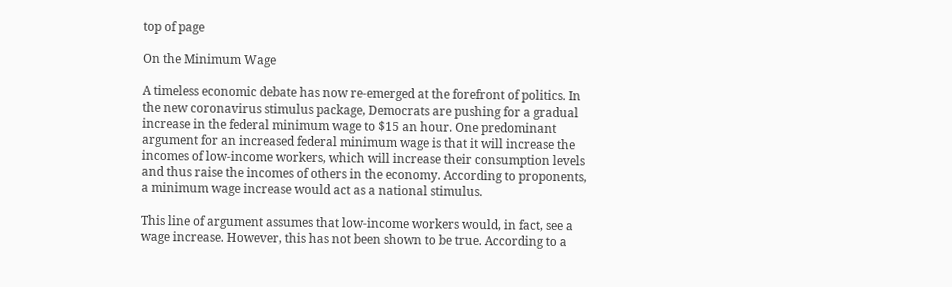top of page

On the Minimum Wage

A timeless economic debate has now re-emerged at the forefront of politics. In the new coronavirus stimulus package, Democrats are pushing for a gradual increase in the federal minimum wage to $15 an hour. One predominant argument for an increased federal minimum wage is that it will increase the incomes of low-income workers, which will increase their consumption levels and thus raise the incomes of others in the economy. According to proponents, a minimum wage increase would act as a national stimulus.

This line of argument assumes that low-income workers would, in fact, see a wage increase. However, this has not been shown to be true. According to a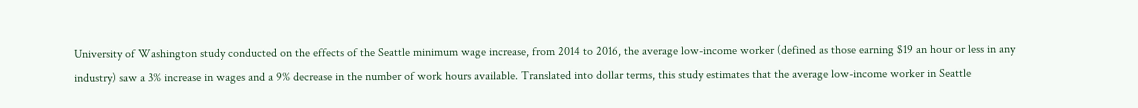University of Washington study conducted on the effects of the Seattle minimum wage increase, from 2014 to 2016, the average low-income worker (defined as those earning $19 an hour or less in any industry) saw a 3% increase in wages and a 9% decrease in the number of work hours available. Translated into dollar terms, this study estimates that the average low-income worker in Seattle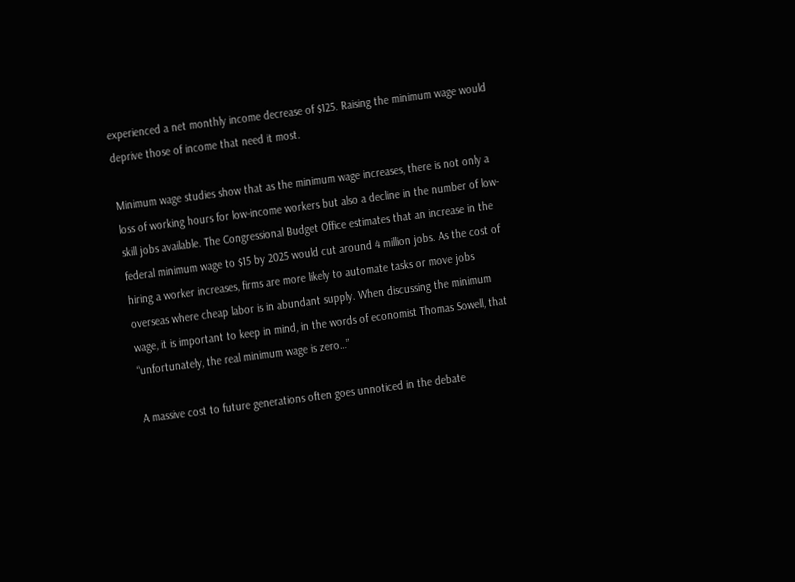experienced a net monthly income decrease of $125. Raising the minimum wage would deprive those of income that need it most.

Minimum wage studies show that as the minimum wage increases, there is not only a loss of working hours for low-income workers but also a decline in the number of low-skill jobs available. The Congressional Budget Office estimates that an increase in the federal minimum wage to $15 by 2025 would cut around 4 million jobs. As the cost of hiring a worker increases, firms are more likely to automate tasks or move jobs overseas where cheap labor is in abundant supply. When discussing the minimum wage, it is important to keep in mind, in the words of economist Thomas Sowell, that “unfortunately, the real minimum wage is zero…”

A massive cost to future generations often goes unnoticed in the debate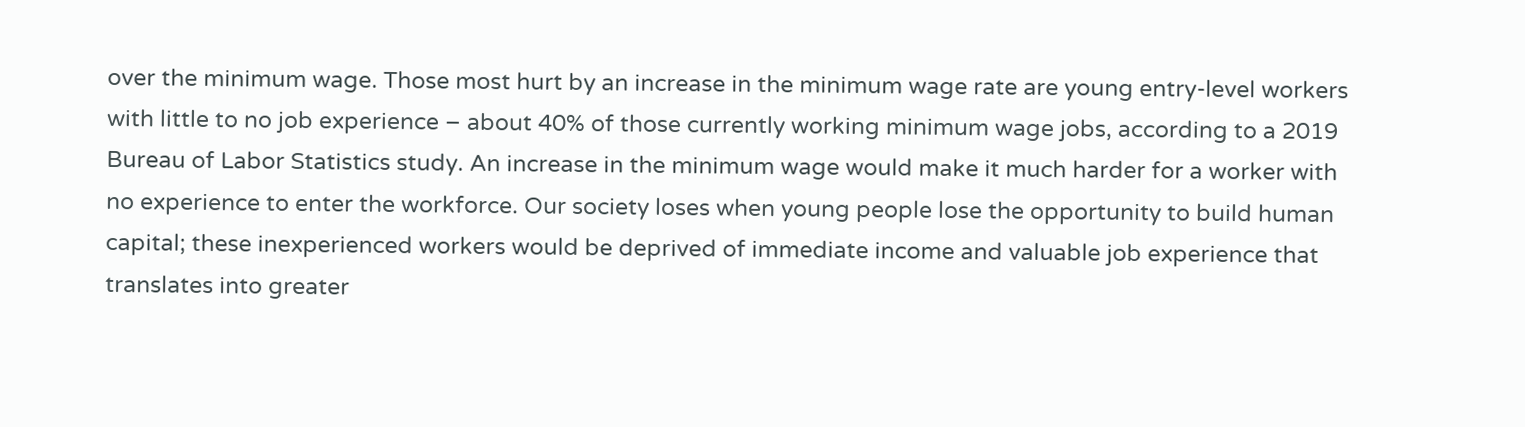over the minimum wage. Those most hurt by an increase in the minimum wage rate are young entry-level workers with little to no job experience – about 40% of those currently working minimum wage jobs, according to a 2019 Bureau of Labor Statistics study. An increase in the minimum wage would make it much harder for a worker with no experience to enter the workforce. Our society loses when young people lose the opportunity to build human capital; these inexperienced workers would be deprived of immediate income and valuable job experience that translates into greater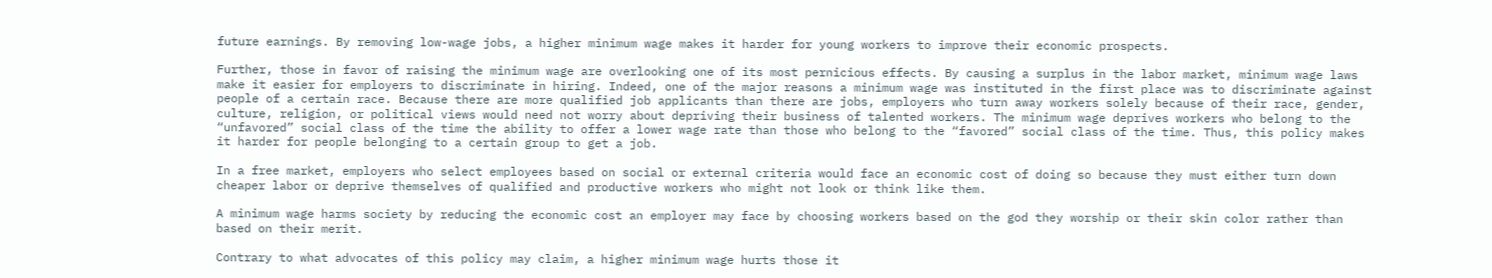future earnings. By removing low-wage jobs, a higher minimum wage makes it harder for young workers to improve their economic prospects.

Further, those in favor of raising the minimum wage are overlooking one of its most pernicious effects. By causing a surplus in the labor market, minimum wage laws make it easier for employers to discriminate in hiring. Indeed, one of the major reasons a minimum wage was instituted in the first place was to discriminate against people of a certain race. Because there are more qualified job applicants than there are jobs, employers who turn away workers solely because of their race, gender, culture, religion, or political views would need not worry about depriving their business of talented workers. The minimum wage deprives workers who belong to the “unfavored” social class of the time the ability to offer a lower wage rate than those who belong to the “favored” social class of the time. Thus, this policy makes it harder for people belonging to a certain group to get a job.

In a free market, employers who select employees based on social or external criteria would face an economic cost of doing so because they must either turn down cheaper labor or deprive themselves of qualified and productive workers who might not look or think like them.

A minimum wage harms society by reducing the economic cost an employer may face by choosing workers based on the god they worship or their skin color rather than based on their merit.

Contrary to what advocates of this policy may claim, a higher minimum wage hurts those it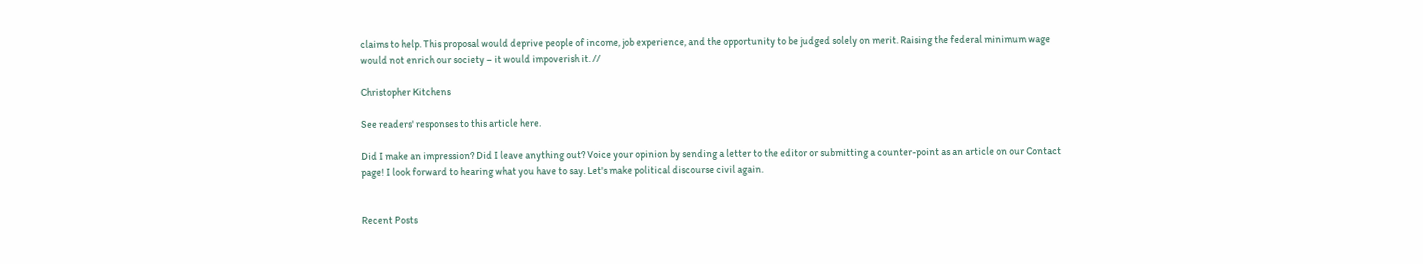claims to help. This proposal would deprive people of income, job experience, and the opportunity to be judged solely on merit. Raising the federal minimum wage would not enrich our society – it would impoverish it. //

Christopher Kitchens

See readers' responses to this article here.

Did I make an impression? Did I leave anything out? Voice your opinion by sending a letter to the editor or submitting a counter-point as an article on our Contact page! I look forward to hearing what you have to say. Let's make political discourse civil again.


Recent Posts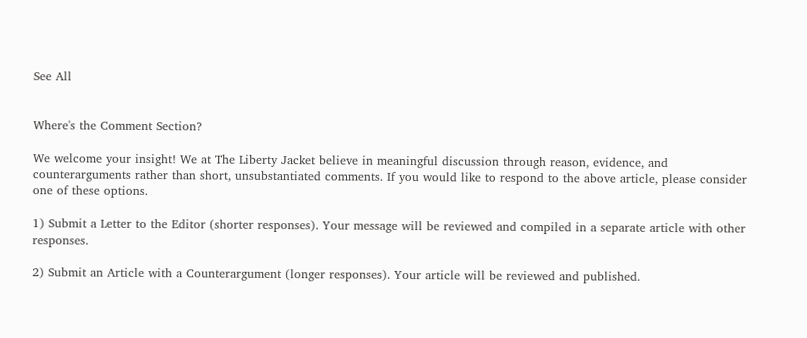See All


Where's the Comment Section?

We welcome your insight! We at The Liberty Jacket believe in meaningful discussion through reason, evidence, and counterarguments rather than short, unsubstantiated comments. If you would like to respond to the above article, please consider one of these options.

1) Submit a Letter to the Editor (shorter responses). Your message will be reviewed and compiled in a separate article with other responses.

2) Submit an Article with a Counterargument (longer responses). Your article will be reviewed and published.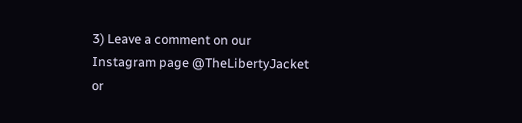3) Leave a comment on our Instagram page @TheLibertyJacket or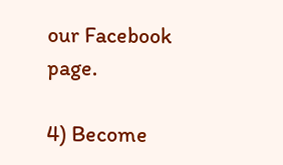our Facebook page.

4) Become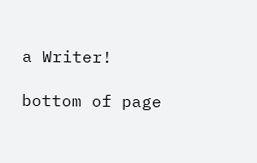a Writer!

bottom of page